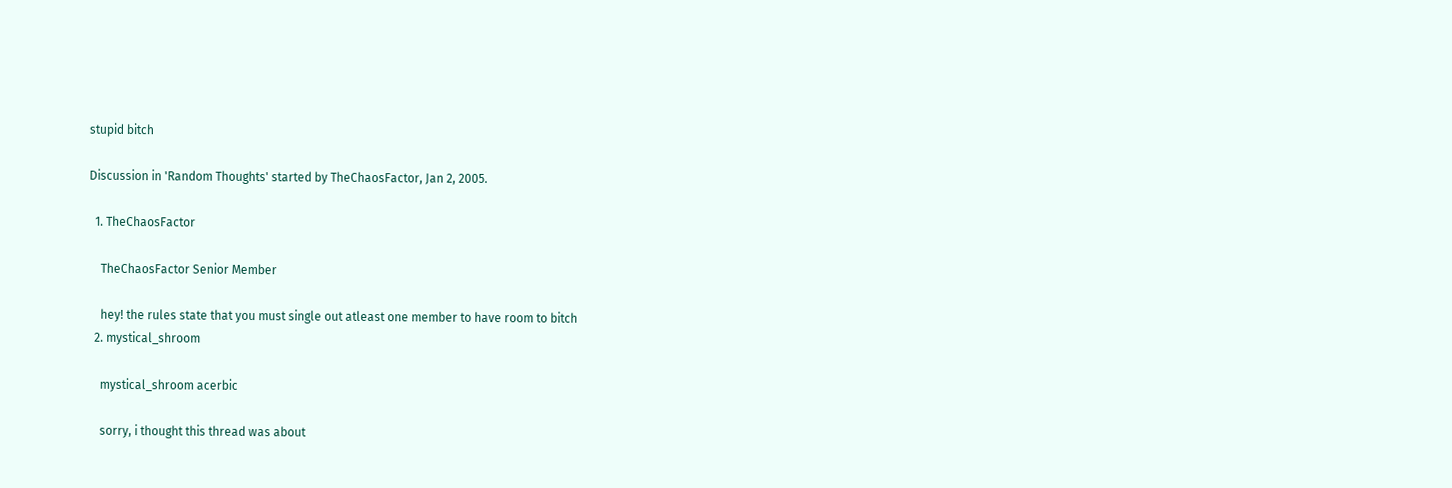stupid bitch

Discussion in 'Random Thoughts' started by TheChaosFactor, Jan 2, 2005.

  1. TheChaosFactor

    TheChaosFactor Senior Member

    hey! the rules state that you must single out atleast one member to have room to bitch
  2. mystical_shroom

    mystical_shroom acerbic

    sorry, i thought this thread was about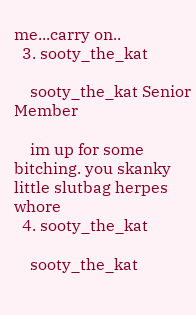me...carry on..
  3. sooty_the_kat

    sooty_the_kat Senior Member

    im up for some bitching. you skanky little slutbag herpes whore
  4. sooty_the_kat

    sooty_the_kat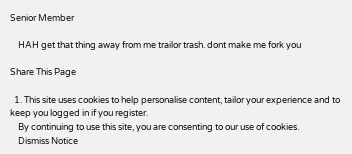Senior Member

    HAH get that thing away from me trailor trash. dont make me fork you

Share This Page

  1. This site uses cookies to help personalise content, tailor your experience and to keep you logged in if you register.
    By continuing to use this site, you are consenting to our use of cookies.
    Dismiss Notice